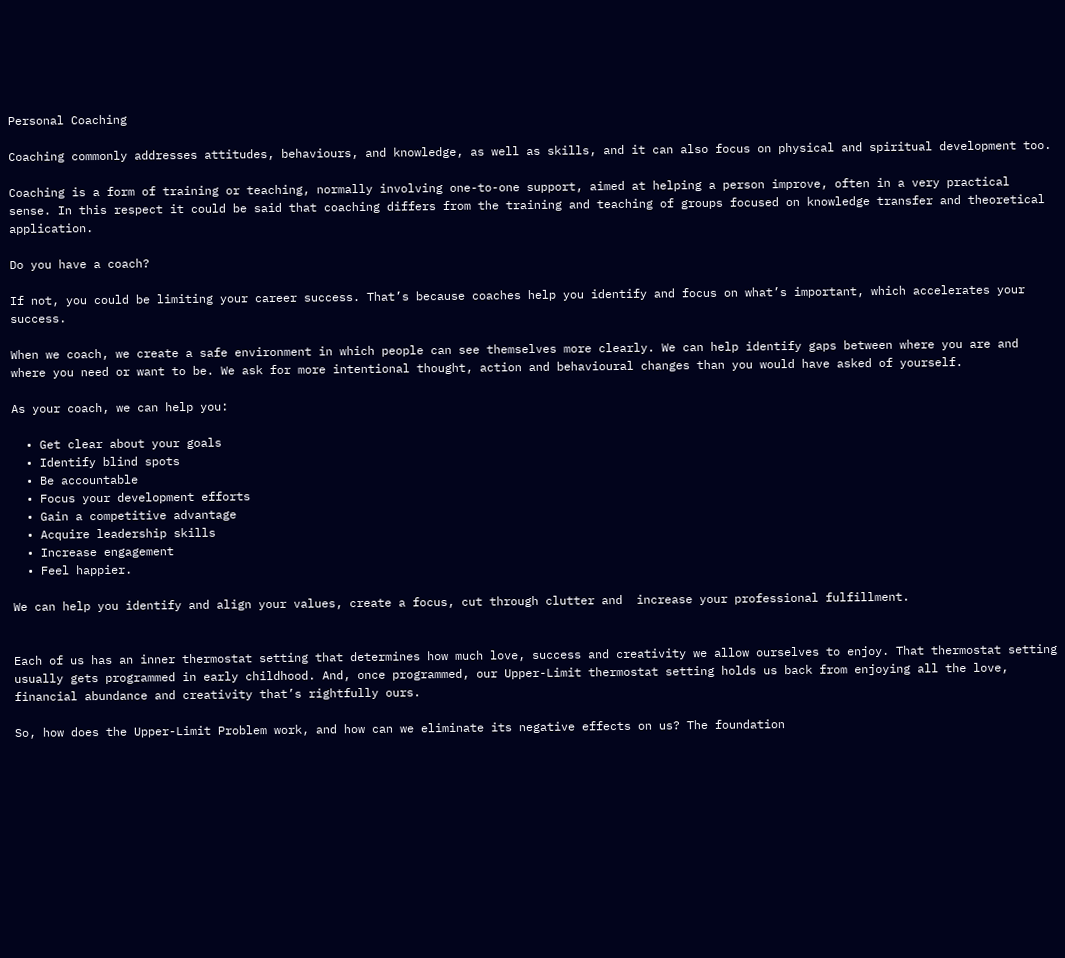Personal Coaching

Coaching commonly addresses attitudes, behaviours, and knowledge, as well as skills, and it can also focus on physical and spiritual development too.

Coaching is a form of training or teaching, normally involving one-to-one support, aimed at helping a person improve, often in a very practical sense. In this respect it could be said that coaching differs from the training and teaching of groups focused on knowledge transfer and theoretical application.

Do you have a coach?

If not, you could be limiting your career success. That’s because coaches help you identify and focus on what’s important, which accelerates your success.

When we coach, we create a safe environment in which people can see themselves more clearly. We can help identify gaps between where you are and where you need or want to be. We ask for more intentional thought, action and behavioural changes than you would have asked of yourself.

As your coach, we can help you:

  • Get clear about your goals
  • Identify blind spots
  • Be accountable
  • Focus your development efforts
  • Gain a competitive advantage
  • Acquire leadership skills
  • Increase engagement
  • Feel happier.

We can help you identify and align your values, create a focus, cut through clutter and  increase your professional fulfillment.


Each of us has an inner thermostat setting that determines how much love, success and creativity we allow ourselves to enjoy. That thermostat setting usually gets programmed in early childhood. And, once programmed, our Upper-Limit thermostat setting holds us back from enjoying all the love, financial abundance and creativity that’s rightfully ours.

So, how does the Upper-Limit Problem work, and how can we eliminate its negative effects on us? The foundation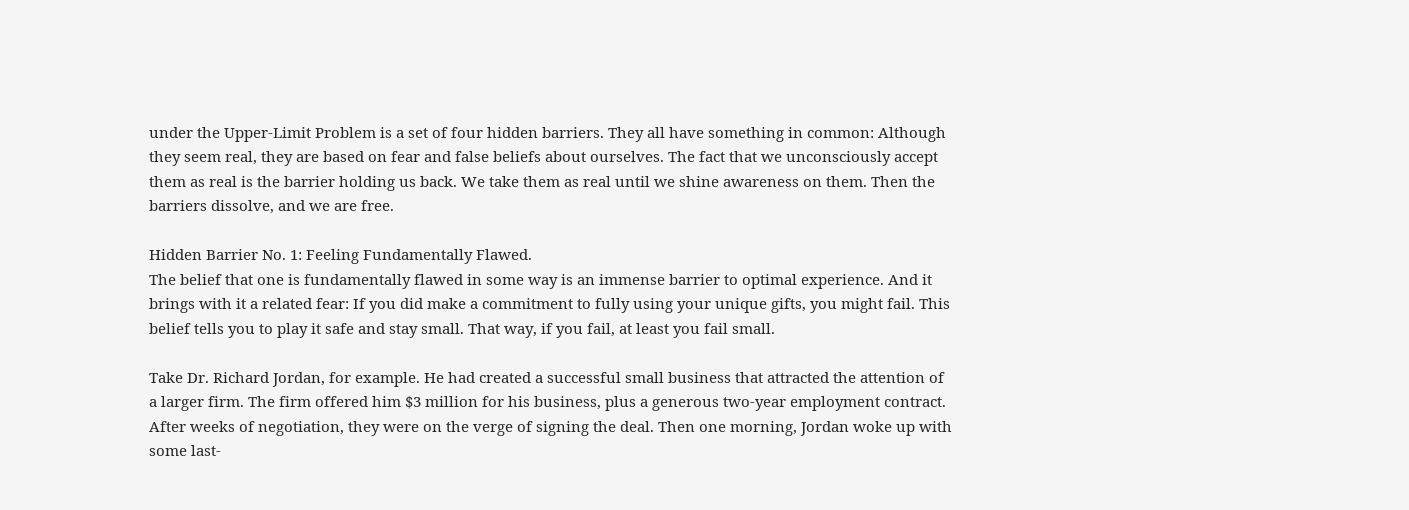under the Upper-Limit Problem is a set of four hidden barriers. They all have something in common: Although they seem real, they are based on fear and false beliefs about ourselves. The fact that we unconsciously accept them as real is the barrier holding us back. We take them as real until we shine awareness on them. Then the barriers dissolve, and we are free.

Hidden Barrier No. 1: Feeling Fundamentally Flawed.
The belief that one is fundamentally flawed in some way is an immense barrier to optimal experience. And it brings with it a related fear: If you did make a commitment to fully using your unique gifts, you might fail. This belief tells you to play it safe and stay small. That way, if you fail, at least you fail small.

Take Dr. Richard Jordan, for example. He had created a successful small business that attracted the attention of a larger firm. The firm offered him $3 million for his business, plus a generous two-year employment contract. After weeks of negotiation, they were on the verge of signing the deal. Then one morning, Jordan woke up with some last-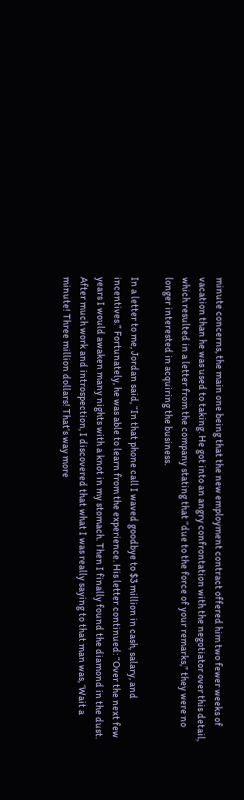minute concerns, the main one being that the new employment contract offered him two fewer weeks of vacation than he was used to taking. He got into an angry confrontation with the negotiator over this detail, which resulted in a letter from the company stating that “due to the force of your remarks,” they were no longer interested in acquiring the business.

In a letter to me, Jordan said, “In that phone call I waved goodbye to $3 million in cash, salary, and incentives.” Fortunately, he was able to learn from the experience. His letter continued: “Over the next few years I would awaken many nights with a knot in my stomach. Then I finally found the diamond in the dust. After much work and introspection, I discovered that what I was really saying to that man was, ‘Wait a minute! Three million dollars! That’s way more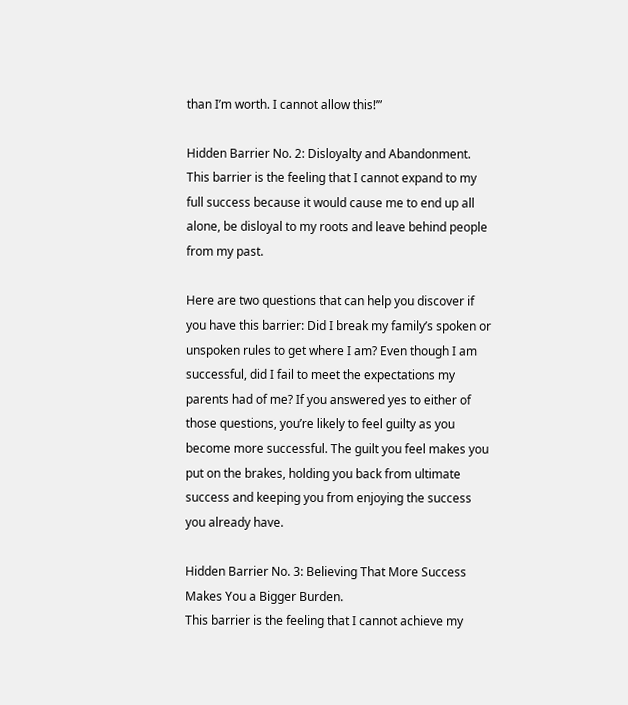than I’m worth. I cannot allow this!’”

Hidden Barrier No. 2: Disloyalty and Abandonment.
This barrier is the feeling that I cannot expand to my full success because it would cause me to end up all alone, be disloyal to my roots and leave behind people from my past.

Here are two questions that can help you discover if you have this barrier: Did I break my family’s spoken or unspoken rules to get where I am? Even though I am successful, did I fail to meet the expectations my parents had of me? If you answered yes to either of those questions, you’re likely to feel guilty as you become more successful. The guilt you feel makes you put on the brakes, holding you back from ultimate success and keeping you from enjoying the success you already have.

Hidden Barrier No. 3: Believing That More Success Makes You a Bigger Burden.
This barrier is the feeling that I cannot achieve my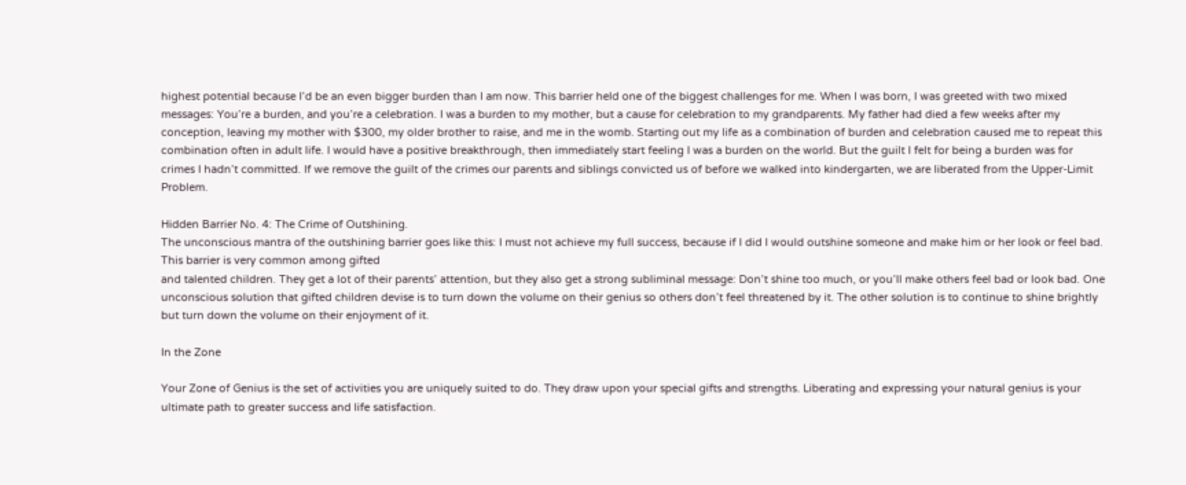highest potential because I’d be an even bigger burden than I am now. This barrier held one of the biggest challenges for me. When I was born, I was greeted with two mixed messages: You’re a burden, and you’re a celebration. I was a burden to my mother, but a cause for celebration to my grandparents. My father had died a few weeks after my conception, leaving my mother with $300, my older brother to raise, and me in the womb. Starting out my life as a combination of burden and celebration caused me to repeat this combination often in adult life. I would have a positive breakthrough, then immediately start feeling I was a burden on the world. But the guilt I felt for being a burden was for crimes I hadn’t committed. If we remove the guilt of the crimes our parents and siblings convicted us of before we walked into kindergarten, we are liberated from the Upper-Limit Problem.

Hidden Barrier No. 4: The Crime of Outshining.
The unconscious mantra of the outshining barrier goes like this: I must not achieve my full success, because if I did I would outshine someone and make him or her look or feel bad. This barrier is very common among gifted
and talented children. They get a lot of their parents’ attention, but they also get a strong subliminal message: Don’t shine too much, or you’ll make others feel bad or look bad. One unconscious solution that gifted children devise is to turn down the volume on their genius so others don’t feel threatened by it. The other solution is to continue to shine brightly but turn down the volume on their enjoyment of it.

In the Zone

Your Zone of Genius is the set of activities you are uniquely suited to do. They draw upon your special gifts and strengths. Liberating and expressing your natural genius is your ultimate path to greater success and life satisfaction.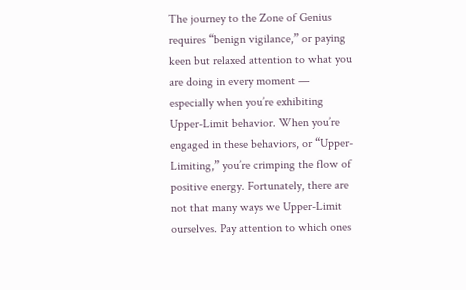The journey to the Zone of Genius requires “benign vigilance,” or paying keen but relaxed attention to what you are doing in every moment — especially when you’re exhibiting Upper-Limit behavior. When you’re engaged in these behaviors, or “Upper-Limiting,” you’re crimping the flow of positive energy. Fortunately, there are not that many ways we Upper-Limit ourselves. Pay attention to which ones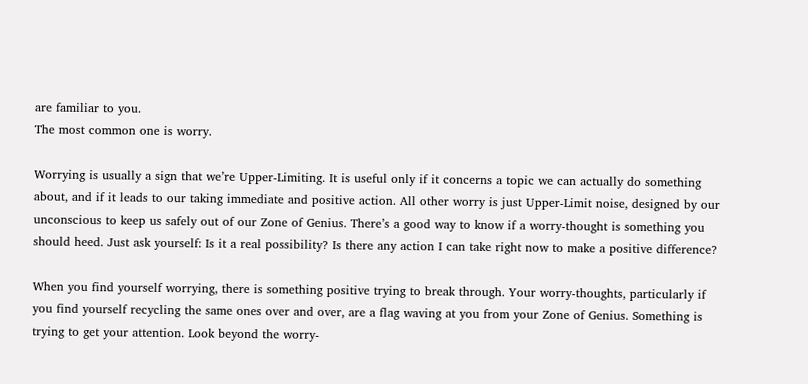are familiar to you.
The most common one is worry.

Worrying is usually a sign that we’re Upper-Limiting. It is useful only if it concerns a topic we can actually do something about, and if it leads to our taking immediate and positive action. All other worry is just Upper-Limit noise, designed by our unconscious to keep us safely out of our Zone of Genius. There’s a good way to know if a worry-thought is something you should heed. Just ask yourself: Is it a real possibility? Is there any action I can take right now to make a positive difference?

When you find yourself worrying, there is something positive trying to break through. Your worry-thoughts, particularly if you find yourself recycling the same ones over and over, are a flag waving at you from your Zone of Genius. Something is trying to get your attention. Look beyond the worry-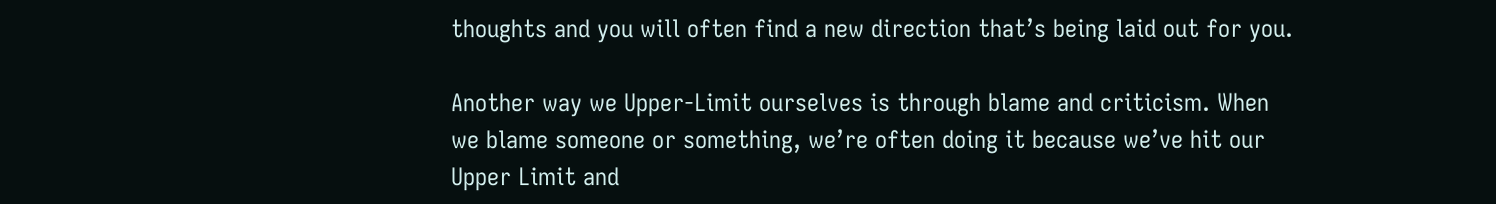thoughts and you will often find a new direction that’s being laid out for you.

Another way we Upper-Limit ourselves is through blame and criticism. When we blame someone or something, we’re often doing it because we’ve hit our Upper Limit and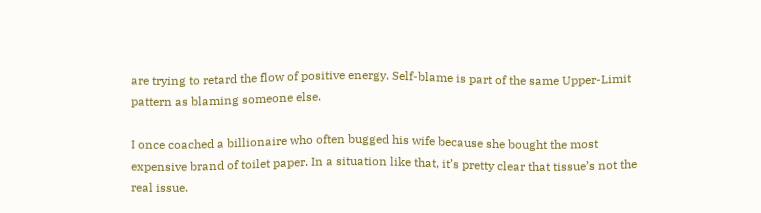are trying to retard the flow of positive energy. Self-blame is part of the same Upper-Limit pattern as blaming someone else.

I once coached a billionaire who often bugged his wife because she bought the most expensive brand of toilet paper. In a situation like that, it’s pretty clear that tissue’s not the real issue.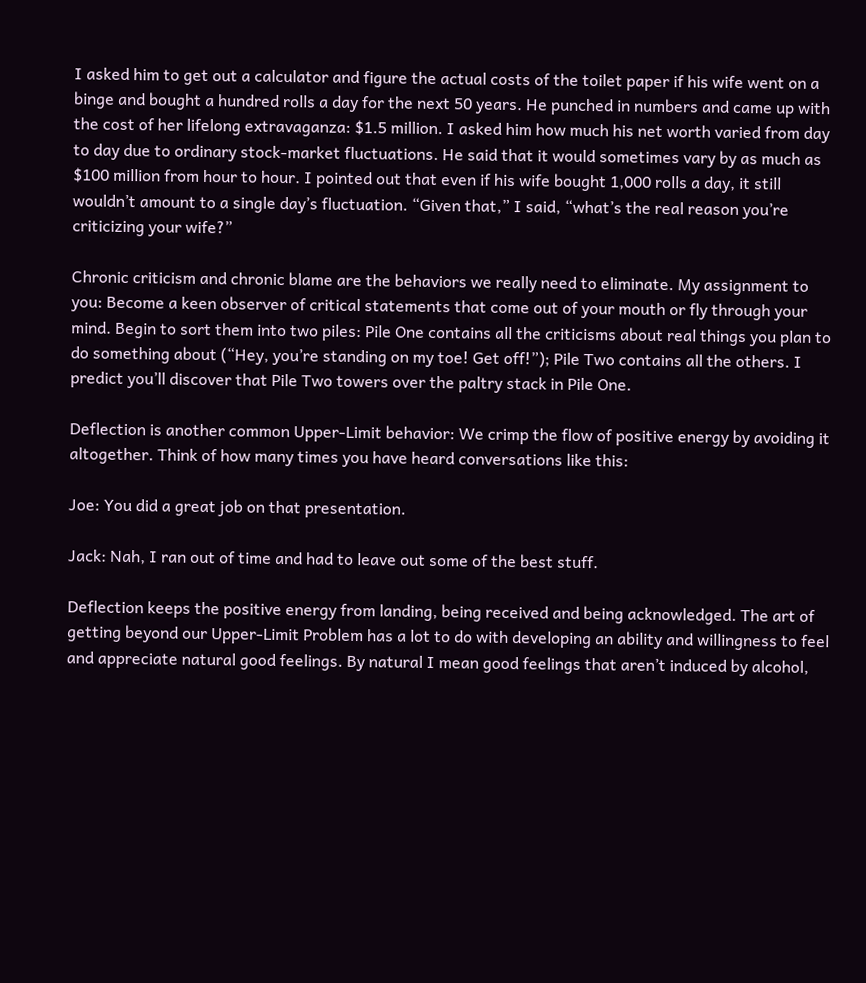I asked him to get out a calculator and figure the actual costs of the toilet paper if his wife went on a binge and bought a hundred rolls a day for the next 50 years. He punched in numbers and came up with the cost of her lifelong extravaganza: $1.5 million. I asked him how much his net worth varied from day to day due to ordinary stock-market fluctuations. He said that it would sometimes vary by as much as $100 million from hour to hour. I pointed out that even if his wife bought 1,000 rolls a day, it still wouldn’t amount to a single day’s fluctuation. “Given that,” I said, “what’s the real reason you’re criticizing your wife?”

Chronic criticism and chronic blame are the behaviors we really need to eliminate. My assignment to you: Become a keen observer of critical statements that come out of your mouth or fly through your mind. Begin to sort them into two piles: Pile One contains all the criticisms about real things you plan to do something about (“Hey, you’re standing on my toe! Get off!”); Pile Two contains all the others. I predict you’ll discover that Pile Two towers over the paltry stack in Pile One.

Deflection is another common Upper-Limit behavior: We crimp the flow of positive energy by avoiding it altogether. Think of how many times you have heard conversations like this:

Joe: You did a great job on that presentation.

Jack: Nah, I ran out of time and had to leave out some of the best stuff.

Deflection keeps the positive energy from landing, being received and being acknowledged. The art of getting beyond our Upper-Limit Problem has a lot to do with developing an ability and willingness to feel and appreciate natural good feelings. By natural I mean good feelings that aren’t induced by alcohol,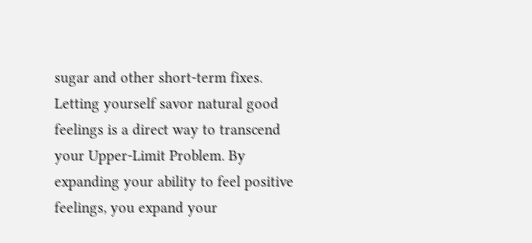sugar and other short-term fixes. Letting yourself savor natural good feelings is a direct way to transcend your Upper-Limit Problem. By expanding your ability to feel positive feelings, you expand your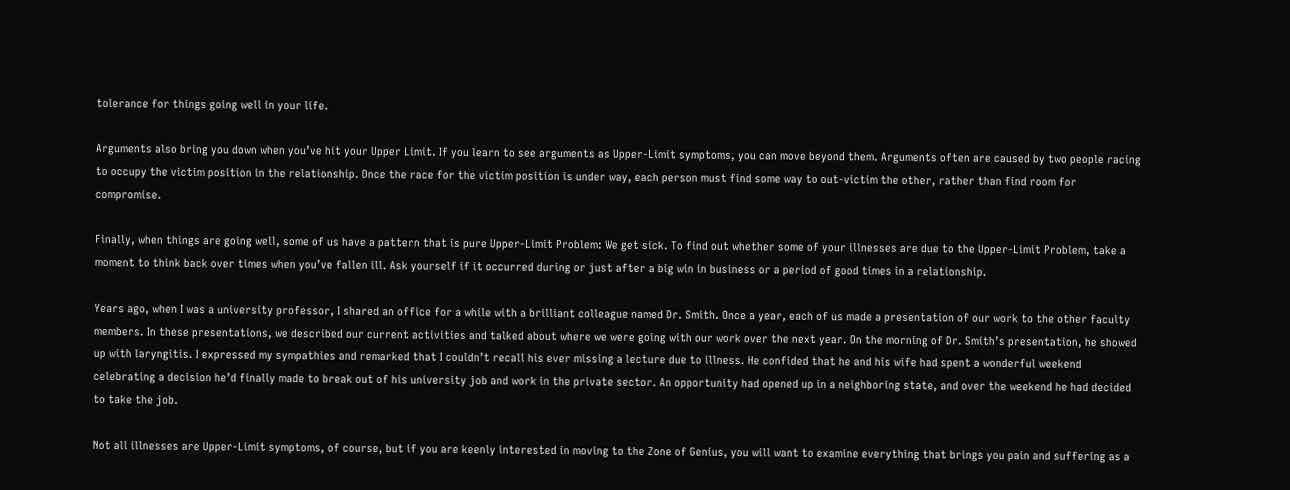tolerance for things going well in your life.

Arguments also bring you down when you’ve hit your Upper Limit. If you learn to see arguments as Upper-Limit symptoms, you can move beyond them. Arguments often are caused by two people racing to occupy the victim position in the relationship. Once the race for the victim position is under way, each person must find some way to out-victim the other, rather than find room for compromise.

Finally, when things are going well, some of us have a pattern that is pure Upper-Limit Problem: We get sick. To find out whether some of your illnesses are due to the Upper-Limit Problem, take a moment to think back over times when you’ve fallen ill. Ask yourself if it occurred during or just after a big win in business or a period of good times in a relationship.

Years ago, when I was a university professor, I shared an office for a while with a brilliant colleague named Dr. Smith. Once a year, each of us made a presentation of our work to the other faculty members. In these presentations, we described our current activities and talked about where we were going with our work over the next year. On the morning of Dr. Smith’s presentation, he showed up with laryngitis. I expressed my sympathies and remarked that I couldn’t recall his ever missing a lecture due to illness. He confided that he and his wife had spent a wonderful weekend celebrating a decision he’d finally made to break out of his university job and work in the private sector. An opportunity had opened up in a neighboring state, and over the weekend he had decided to take the job.

Not all illnesses are Upper-Limit symptoms, of course, but if you are keenly interested in moving to the Zone of Genius, you will want to examine everything that brings you pain and suffering as a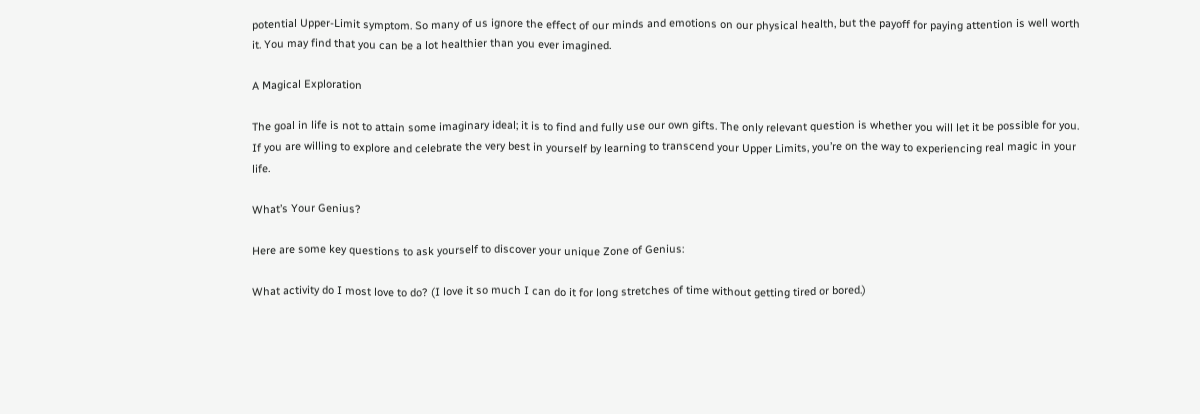potential Upper-Limit symptom. So many of us ignore the effect of our minds and emotions on our physical health, but the payoff for paying attention is well worth it. You may find that you can be a lot healthier than you ever imagined.

A Magical Exploration

The goal in life is not to attain some imaginary ideal; it is to find and fully use our own gifts. The only relevant question is whether you will let it be possible for you. If you are willing to explore and celebrate the very best in yourself by learning to transcend your Upper Limits, you’re on the way to experiencing real magic in your life.

What’s Your Genius?

Here are some key questions to ask yourself to discover your unique Zone of Genius:

What activity do I most love to do? (I love it so much I can do it for long stretches of time without getting tired or bored.)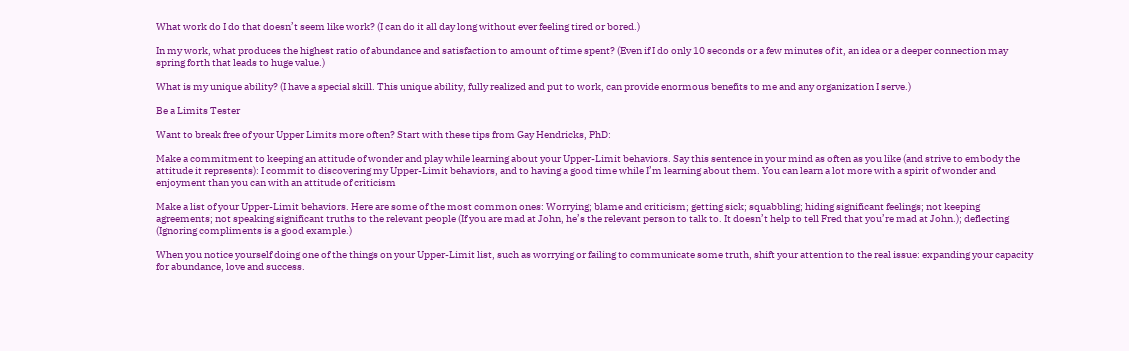What work do I do that doesn’t seem like work? (I can do it all day long without ever feeling tired or bored.)

In my work, what produces the highest ratio of abundance and satisfaction to amount of time spent? (Even if I do only 10 seconds or a few minutes of it, an idea or a deeper connection may spring forth that leads to huge value.)

What is my unique ability? (I have a special skill. This unique ability, fully realized and put to work, can provide enormous benefits to me and any organization I serve.)

Be a Limits Tester

Want to break free of your Upper Limits more often? Start with these tips from Gay Hendricks, PhD:

Make a commitment to keeping an attitude of wonder and play while learning about your Upper-Limit behaviors. Say this sentence in your mind as often as you like (and strive to embody the attitude it represents): I commit to discovering my Upper-Limit behaviors, and to having a good time while I’m learning about them. You can learn a lot more with a spirit of wonder and enjoyment than you can with an attitude of criticism

Make a list of your Upper-Limit behaviors. Here are some of the most common ones: Worrying; blame and criticism; getting sick; squabbling; hiding significant feelings; not keeping agreements; not speaking significant truths to the relevant people (If you are mad at John, he’s the relevant person to talk to. It doesn’t help to tell Fred that you’re mad at John.); deflecting (Ignoring compliments is a good example.)

When you notice yourself doing one of the things on your Upper-Limit list, such as worrying or failing to communicate some truth, shift your attention to the real issue: expanding your capacity for abundance, love and success.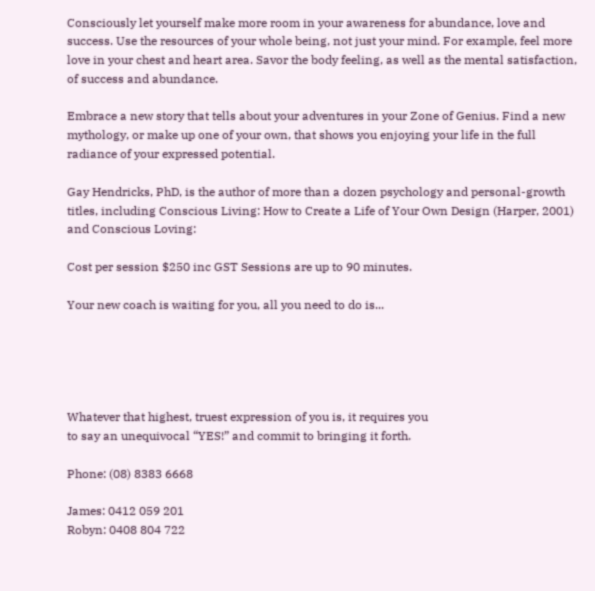Consciously let yourself make more room in your awareness for abundance, love and success. Use the resources of your whole being, not just your mind. For example, feel more love in your chest and heart area. Savor the body feeling, as well as the mental satisfaction, of success and abundance.

Embrace a new story that tells about your adventures in your Zone of Genius. Find a new mythology, or make up one of your own, that shows you enjoying your life in the full radiance of your expressed potential.

Gay Hendricks, PhD, is the author of more than a dozen psychology and personal-growth titles, including Conscious Living: How to Create a Life of Your Own Design (Harper, 2001) and Conscious Loving:

Cost per session $250 inc GST Sessions are up to 90 minutes.

Your new coach is waiting for you, all you need to do is...





Whatever that highest, truest expression of you is, it requires you
to say an unequivocal “YES!” and commit to bringing it forth.

Phone: (08) 8383 6668

James: 0412 059 201
Robyn: 0408 804 722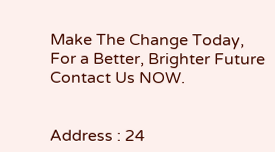Make The Change Today, For a Better, Brighter Future Contact Us NOW.


Address : 24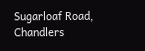Sugarloaf Road, Chandlers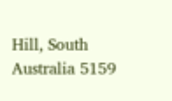Hill, South Australia 5159